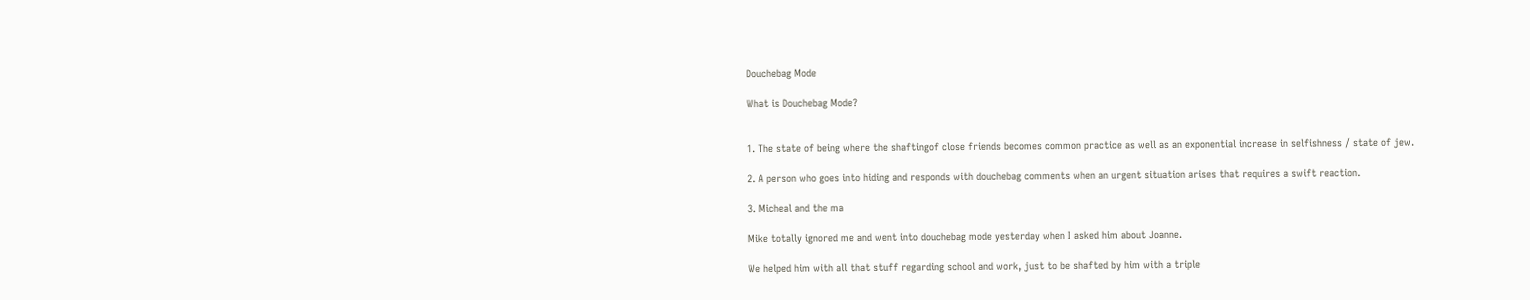Douchebag Mode

What is Douchebag Mode?


1. The state of being where the shaftingof close friends becomes common practice as well as an exponential increase in selfishness / state of jew.

2. A person who goes into hiding and responds with douchebag comments when an urgent situation arises that requires a swift reaction.

3. Micheal and the ma

Mike totally ignored me and went into douchebag mode yesterday when I asked him about Joanne.

We helped him with all that stuff regarding school and work, just to be shafted by him with a triple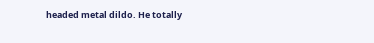headed metal dildo. He totally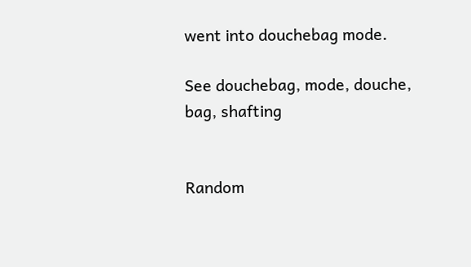went into douchebag mode.

See douchebag, mode, douche, bag, shafting


Random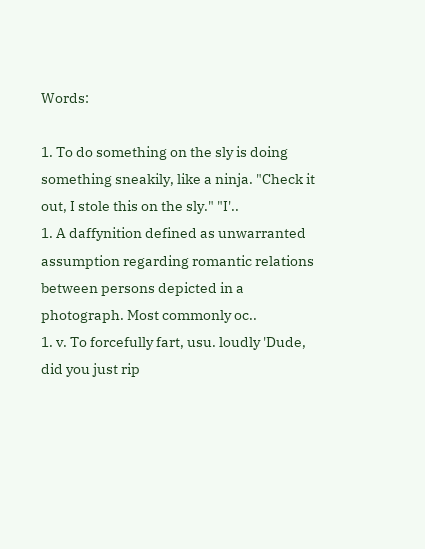Words:

1. To do something on the sly is doing something sneakily, like a ninja. "Check it out, I stole this on the sly." "I'..
1. A daffynition defined as unwarranted assumption regarding romantic relations between persons depicted in a photograph. Most commonly oc..
1. v. To forcefully fart, usu. loudly 'Dude, did you just rip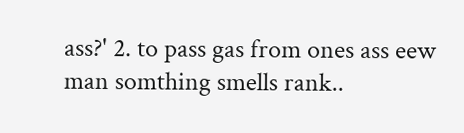ass?' 2. to pass gas from ones ass eew man somthing smells rank..